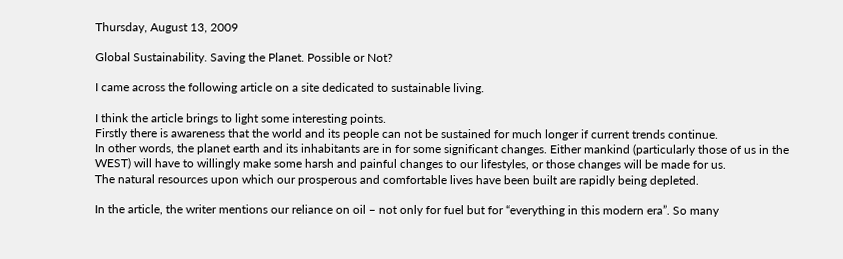Thursday, August 13, 2009

Global Sustainability. Saving the Planet. Possible or Not?

I came across the following article on a site dedicated to sustainable living.

I think the article brings to light some interesting points.
Firstly there is awareness that the world and its people can not be sustained for much longer if current trends continue.
In other words, the planet earth and its inhabitants are in for some significant changes. Either mankind (particularly those of us in the WEST) will have to willingly make some harsh and painful changes to our lifestyles, or those changes will be made for us.
The natural resources upon which our prosperous and comfortable lives have been built are rapidly being depleted.

In the article, the writer mentions our reliance on oil – not only for fuel but for “everything in this modern era”. So many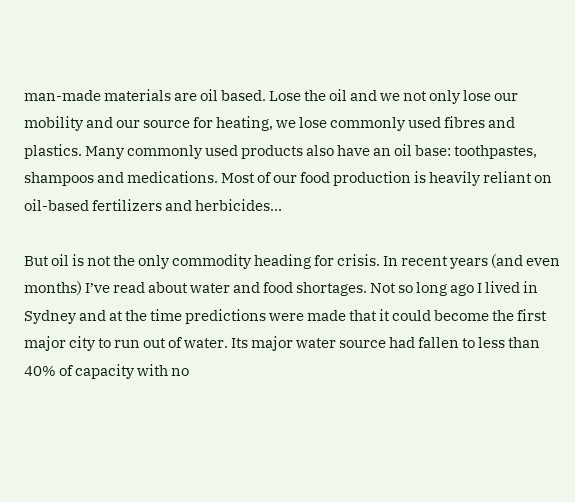man-made materials are oil based. Lose the oil and we not only lose our mobility and our source for heating, we lose commonly used fibres and plastics. Many commonly used products also have an oil base: toothpastes, shampoos and medications. Most of our food production is heavily reliant on oil-based fertilizers and herbicides…

But oil is not the only commodity heading for crisis. In recent years (and even months) I’ve read about water and food shortages. Not so long ago I lived in Sydney and at the time predictions were made that it could become the first major city to run out of water. Its major water source had fallen to less than 40% of capacity with no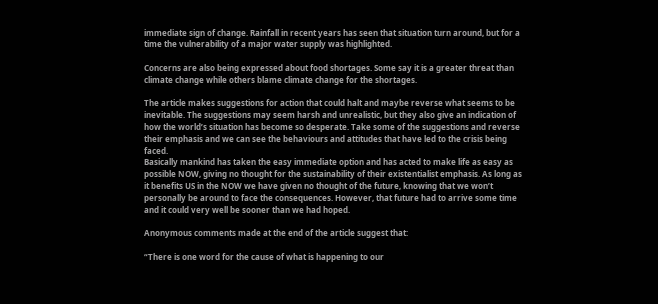immediate sign of change. Rainfall in recent years has seen that situation turn around, but for a time the vulnerability of a major water supply was highlighted.

Concerns are also being expressed about food shortages. Some say it is a greater threat than climate change while others blame climate change for the shortages.

The article makes suggestions for action that could halt and maybe reverse what seems to be inevitable. The suggestions may seem harsh and unrealistic, but they also give an indication of how the world’s situation has become so desperate. Take some of the suggestions and reverse their emphasis and we can see the behaviours and attitudes that have led to the crisis being faced.
Basically mankind has taken the easy immediate option and has acted to make life as easy as possible NOW, giving no thought for the sustainability of their existentialist emphasis. As long as it benefits US in the NOW we have given no thought of the future, knowing that we won’t personally be around to face the consequences. However, that future had to arrive some time and it could very well be sooner than we had hoped.

Anonymous comments made at the end of the article suggest that:

“There is one word for the cause of what is happening to our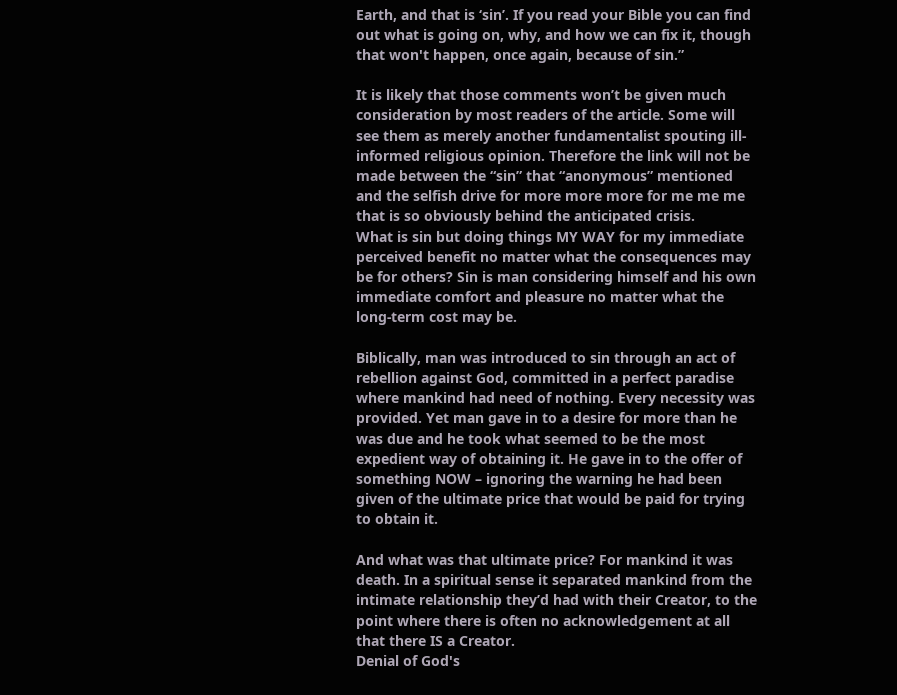Earth, and that is ‘sin’. If you read your Bible you can find out what is going on, why, and how we can fix it, though that won't happen, once again, because of sin.”

It is likely that those comments won’t be given much consideration by most readers of the article. Some will see them as merely another fundamentalist spouting ill-informed religious opinion. Therefore the link will not be made between the “sin” that “anonymous” mentioned and the selfish drive for more more more for me me me that is so obviously behind the anticipated crisis.
What is sin but doing things MY WAY for my immediate perceived benefit no matter what the consequences may be for others? Sin is man considering himself and his own immediate comfort and pleasure no matter what the long-term cost may be.

Biblically, man was introduced to sin through an act of rebellion against God, committed in a perfect paradise where mankind had need of nothing. Every necessity was provided. Yet man gave in to a desire for more than he was due and he took what seemed to be the most expedient way of obtaining it. He gave in to the offer of something NOW – ignoring the warning he had been given of the ultimate price that would be paid for trying to obtain it.

And what was that ultimate price? For mankind it was death. In a spiritual sense it separated mankind from the intimate relationship they’d had with their Creator, to the point where there is often no acknowledgement at all that there IS a Creator.
Denial of God's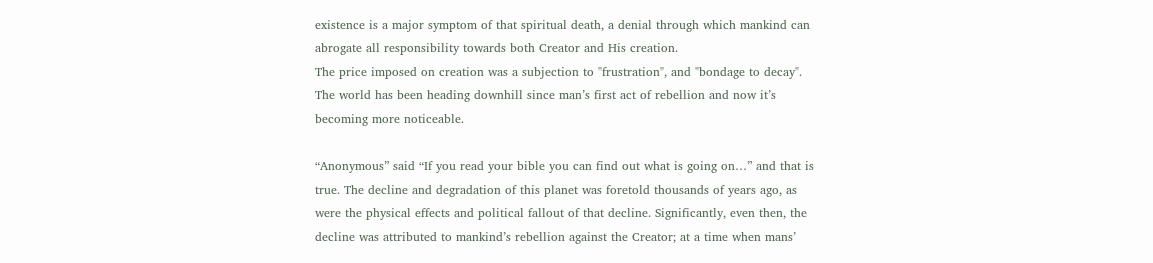existence is a major symptom of that spiritual death, a denial through which mankind can abrogate all responsibility towards both Creator and His creation.
The price imposed on creation was a subjection to "frustration", and "bondage to decay". The world has been heading downhill since man’s first act of rebellion and now it’s becoming more noticeable.

“Anonymous” said “If you read your bible you can find out what is going on…” and that is true. The decline and degradation of this planet was foretold thousands of years ago, as were the physical effects and political fallout of that decline. Significantly, even then, the decline was attributed to mankind’s rebellion against the Creator; at a time when mans’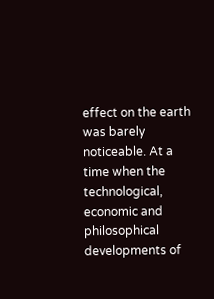effect on the earth was barely noticeable. At a time when the technological, economic and philosophical developments of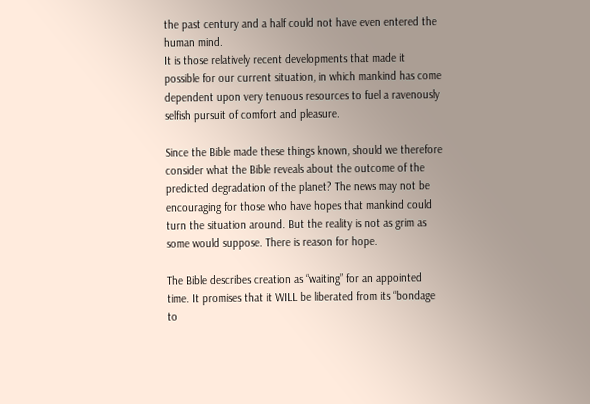the past century and a half could not have even entered the human mind.
It is those relatively recent developments that made it possible for our current situation, in which mankind has come dependent upon very tenuous resources to fuel a ravenously selfish pursuit of comfort and pleasure.

Since the Bible made these things known, should we therefore consider what the Bible reveals about the outcome of the predicted degradation of the planet? The news may not be encouraging for those who have hopes that mankind could turn the situation around. But the reality is not as grim as some would suppose. There is reason for hope.

The Bible describes creation as “waiting” for an appointed time. It promises that it WILL be liberated from its “bondage to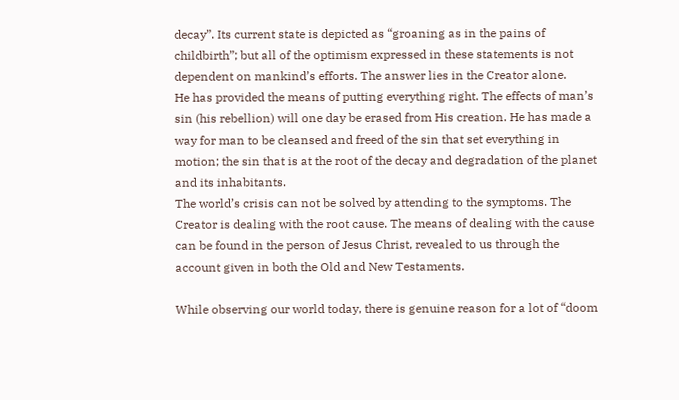decay”. Its current state is depicted as “groaning as in the pains of childbirth”; but all of the optimism expressed in these statements is not dependent on mankind’s efforts. The answer lies in the Creator alone.
He has provided the means of putting everything right. The effects of man’s sin (his rebellion) will one day be erased from His creation. He has made a way for man to be cleansed and freed of the sin that set everything in motion; the sin that is at the root of the decay and degradation of the planet and its inhabitants.
The world’s crisis can not be solved by attending to the symptoms. The Creator is dealing with the root cause. The means of dealing with the cause can be found in the person of Jesus Christ, revealed to us through the account given in both the Old and New Testaments.

While observing our world today, there is genuine reason for a lot of “doom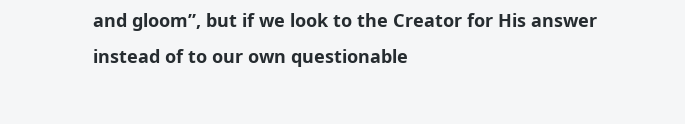and gloom”, but if we look to the Creator for His answer instead of to our own questionable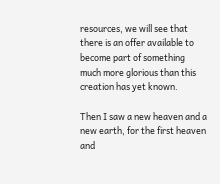resources, we will see that there is an offer available to become part of something much more glorious than this creation has yet known.

Then I saw a new heaven and a new earth, for the first heaven and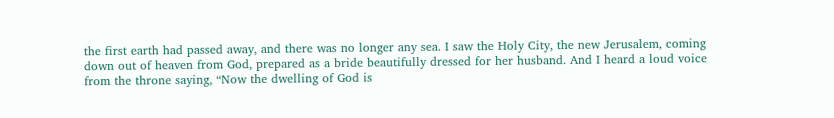the first earth had passed away, and there was no longer any sea. I saw the Holy City, the new Jerusalem, coming down out of heaven from God, prepared as a bride beautifully dressed for her husband. And I heard a loud voice from the throne saying, “Now the dwelling of God is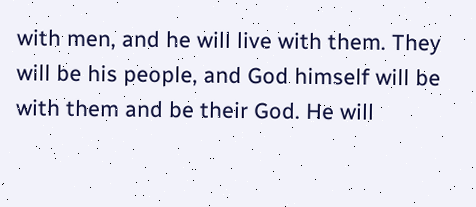with men, and he will live with them. They will be his people, and God himself will be with them and be their God. He will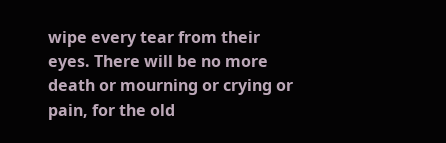wipe every tear from their eyes. There will be no more death or mourning or crying or pain, for the old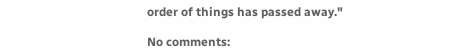order of things has passed away."

No comments: